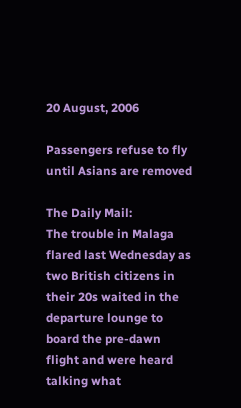20 August, 2006

Passengers refuse to fly until Asians are removed

The Daily Mail:
The trouble in Malaga flared last Wednesday as two British citizens in their 20s waited in the departure lounge to board the pre-dawn flight and were heard talking what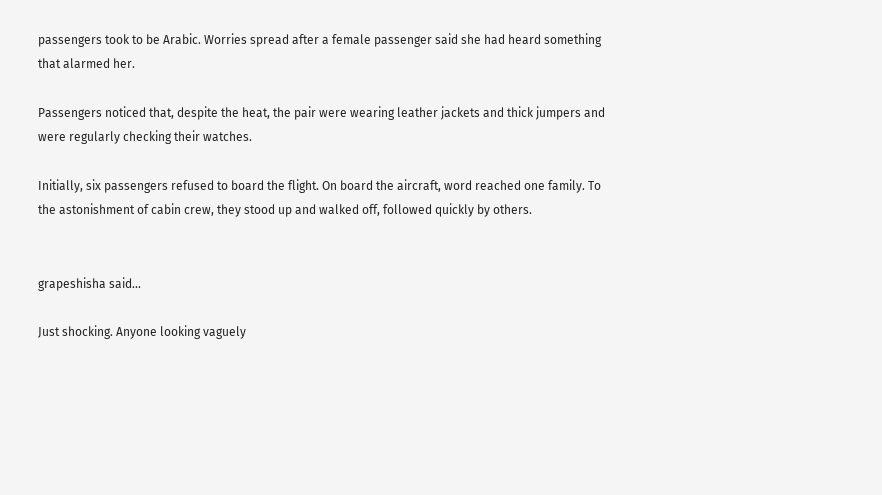passengers took to be Arabic. Worries spread after a female passenger said she had heard something that alarmed her.

Passengers noticed that, despite the heat, the pair were wearing leather jackets and thick jumpers and were regularly checking their watches.

Initially, six passengers refused to board the flight. On board the aircraft, word reached one family. To the astonishment of cabin crew, they stood up and walked off, followed quickly by others.


grapeshisha said...

Just shocking. Anyone looking vaguely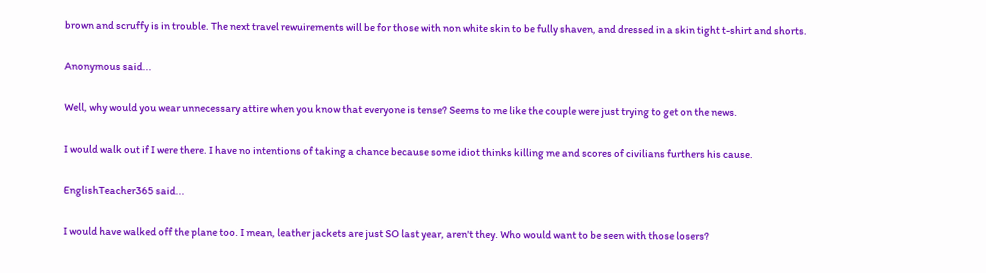brown and scruffy is in trouble. The next travel rewuirements will be for those with non white skin to be fully shaven, and dressed in a skin tight t-shirt and shorts.

Anonymous said...

Well, why would you wear unnecessary attire when you know that everyone is tense? Seems to me like the couple were just trying to get on the news.

I would walk out if I were there. I have no intentions of taking a chance because some idiot thinks killing me and scores of civilians furthers his cause.

EnglishTeacher365 said...

I would have walked off the plane too. I mean, leather jackets are just SO last year, aren't they. Who would want to be seen with those losers?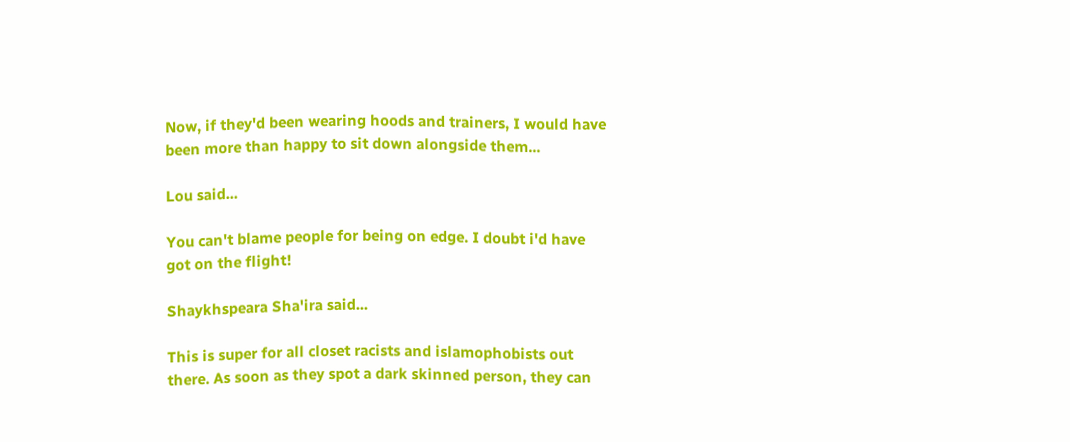Now, if they'd been wearing hoods and trainers, I would have been more than happy to sit down alongside them...

Lou said...

You can't blame people for being on edge. I doubt i'd have got on the flight!

Shaykhspeara Sha'ira said...

This is super for all closet racists and islamophobists out there. As soon as they spot a dark skinned person, they can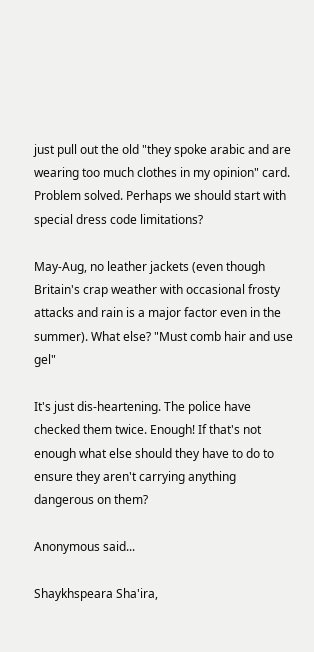just pull out the old "they spoke arabic and are wearing too much clothes in my opinion" card. Problem solved. Perhaps we should start with special dress code limitations?

May-Aug, no leather jackets (even though Britain's crap weather with occasional frosty attacks and rain is a major factor even in the summer). What else? "Must comb hair and use gel"

It's just dis-heartening. The police have checked them twice. Enough! If that's not enough what else should they have to do to ensure they aren't carrying anything dangerous on them?

Anonymous said...

Shaykhspeara Sha'ira,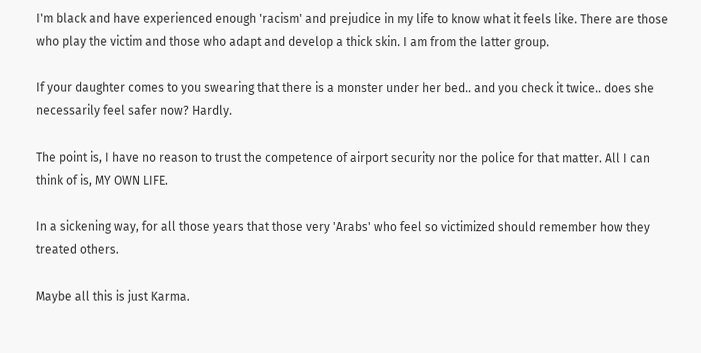I'm black and have experienced enough 'racism' and prejudice in my life to know what it feels like. There are those who play the victim and those who adapt and develop a thick skin. I am from the latter group.

If your daughter comes to you swearing that there is a monster under her bed.. and you check it twice.. does she necessarily feel safer now? Hardly.

The point is, I have no reason to trust the competence of airport security nor the police for that matter. All I can think of is, MY OWN LIFE.

In a sickening way, for all those years that those very 'Arabs' who feel so victimized should remember how they treated others.

Maybe all this is just Karma.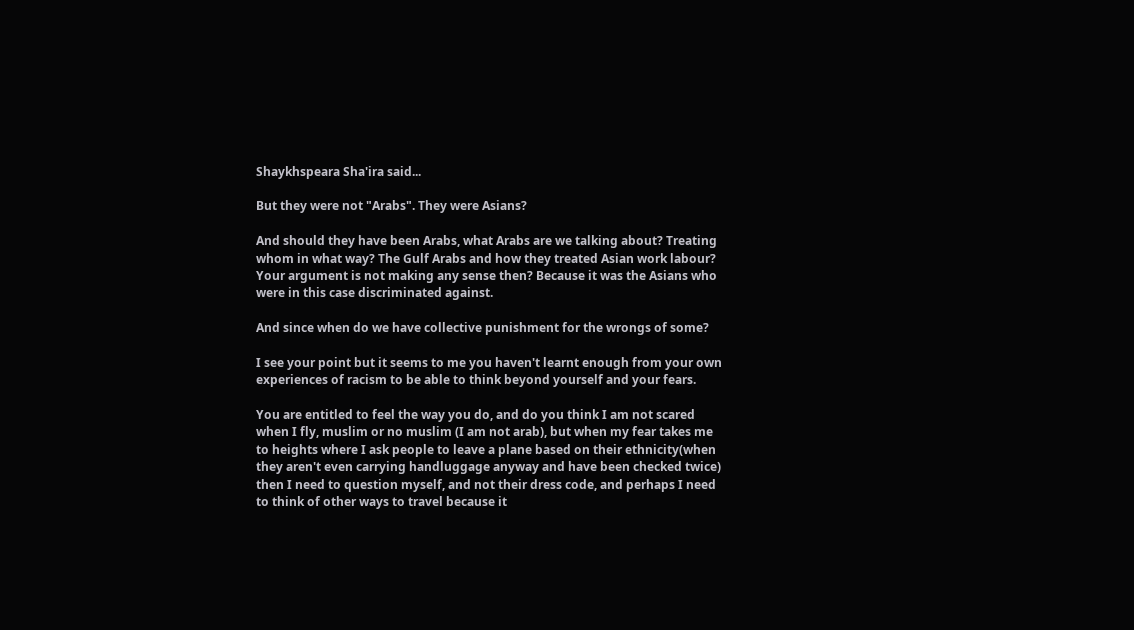Shaykhspeara Sha'ira said...

But they were not "Arabs". They were Asians?

And should they have been Arabs, what Arabs are we talking about? Treating whom in what way? The Gulf Arabs and how they treated Asian work labour? Your argument is not making any sense then? Because it was the Asians who were in this case discriminated against.

And since when do we have collective punishment for the wrongs of some?

I see your point but it seems to me you haven't learnt enough from your own experiences of racism to be able to think beyond yourself and your fears.

You are entitled to feel the way you do, and do you think I am not scared when I fly, muslim or no muslim (I am not arab), but when my fear takes me to heights where I ask people to leave a plane based on their ethnicity(when they aren't even carrying handluggage anyway and have been checked twice) then I need to question myself, and not their dress code, and perhaps I need to think of other ways to travel because it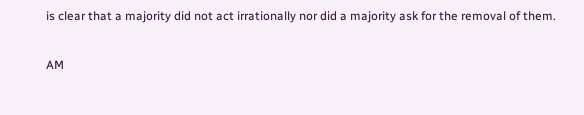is clear that a majority did not act irrationally nor did a majority ask for the removal of them.

AM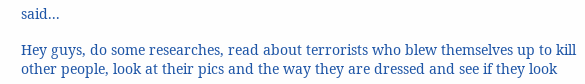said...

Hey guys, do some researches, read about terrorists who blew themselves up to kill other people, look at their pics and the way they are dressed and see if they look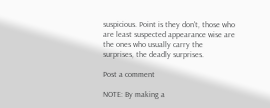suspicious. Point is they don't, those who are least suspected appearance wise are the ones who usually carry the surprises, the deadly surprises.

Post a comment

NOTE: By making a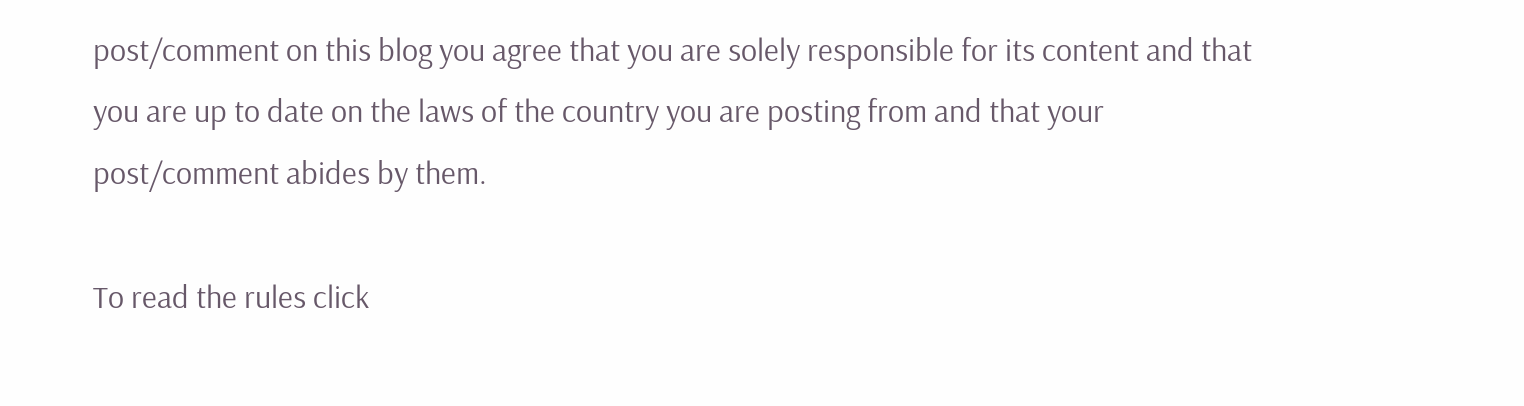post/comment on this blog you agree that you are solely responsible for its content and that you are up to date on the laws of the country you are posting from and that your post/comment abides by them.

To read the rules click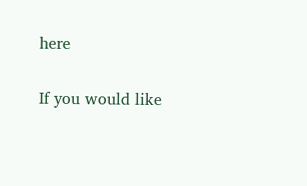here

If you would like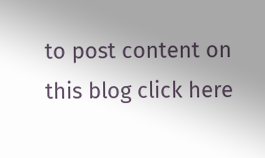to post content on this blog click here